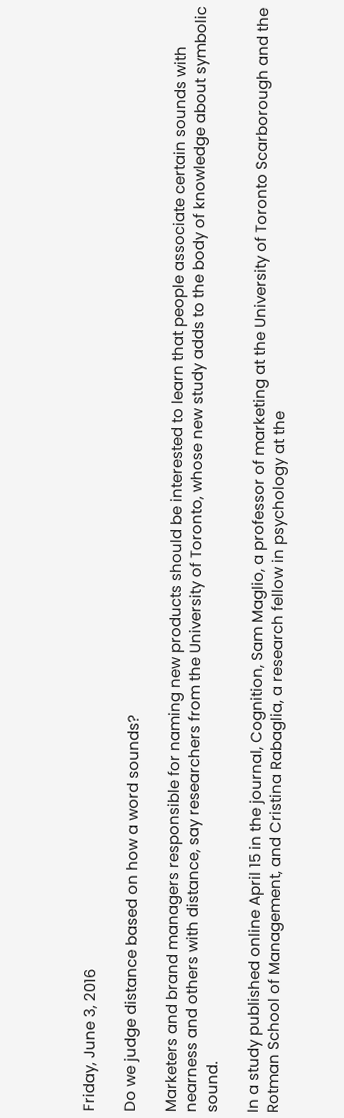Friday, June 3, 2016

Do we judge distance based on how a word sounds?

Marketers and brand managers responsible for naming new products should be interested to learn that people associate certain sounds with nearness and others with distance, say researchers from the University of Toronto, whose new study adds to the body of knowledge about symbolic sound.

In a study published online April 15 in the journal, Cognition, Sam Maglio, a professor of marketing at the University of Toronto Scarborough and the Rotman School of Management, and Cristina Rabaglia, a research fellow in psychology at the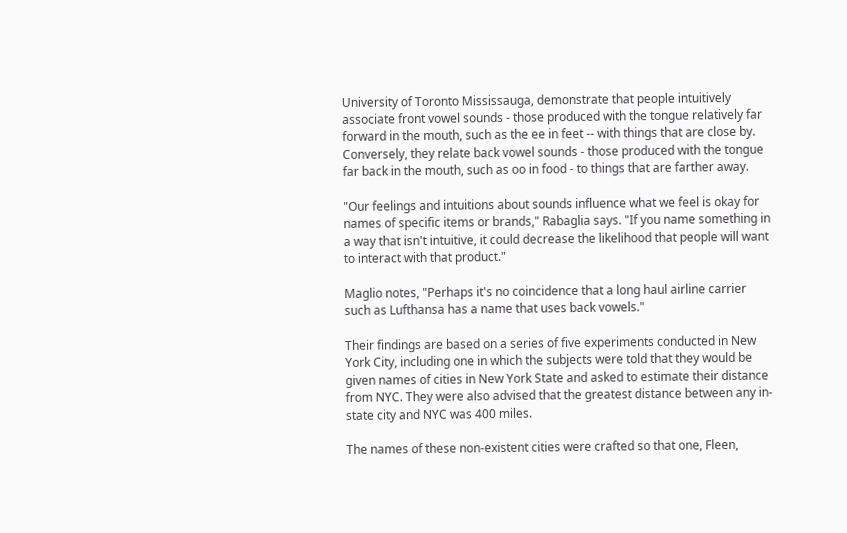University of Toronto Mississauga, demonstrate that people intuitively associate front vowel sounds - those produced with the tongue relatively far forward in the mouth, such as the ee in feet -- with things that are close by. Conversely, they relate back vowel sounds - those produced with the tongue far back in the mouth, such as oo in food - to things that are farther away.

"Our feelings and intuitions about sounds influence what we feel is okay for names of specific items or brands," Rabaglia says. "If you name something in a way that isn't intuitive, it could decrease the likelihood that people will want to interact with that product."

Maglio notes, "Perhaps it's no coincidence that a long haul airline carrier such as Lufthansa has a name that uses back vowels."

Their findings are based on a series of five experiments conducted in New York City, including one in which the subjects were told that they would be given names of cities in New York State and asked to estimate their distance from NYC. They were also advised that the greatest distance between any in-state city and NYC was 400 miles.

The names of these non-existent cities were crafted so that one, Fleen,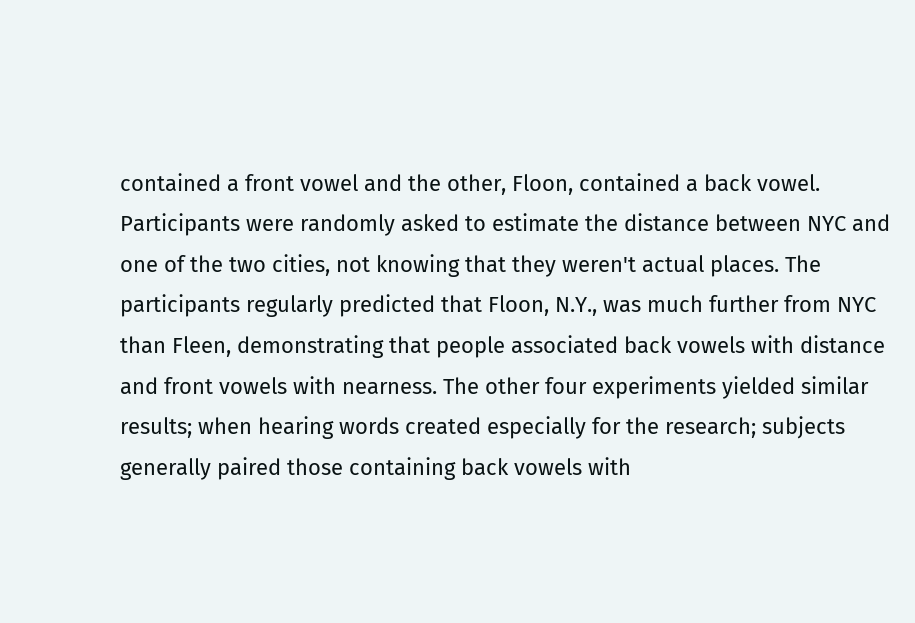contained a front vowel and the other, Floon, contained a back vowel. Participants were randomly asked to estimate the distance between NYC and one of the two cities, not knowing that they weren't actual places. The participants regularly predicted that Floon, N.Y., was much further from NYC than Fleen, demonstrating that people associated back vowels with distance and front vowels with nearness. The other four experiments yielded similar results; when hearing words created especially for the research; subjects generally paired those containing back vowels with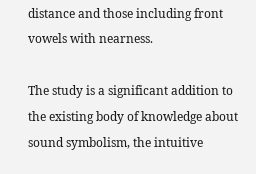distance and those including front vowels with nearness.

The study is a significant addition to the existing body of knowledge about sound symbolism, the intuitive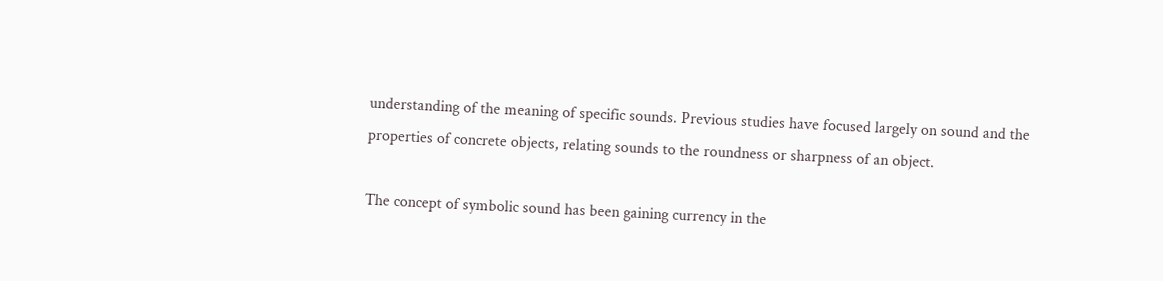understanding of the meaning of specific sounds. Previous studies have focused largely on sound and the properties of concrete objects, relating sounds to the roundness or sharpness of an object.

The concept of symbolic sound has been gaining currency in the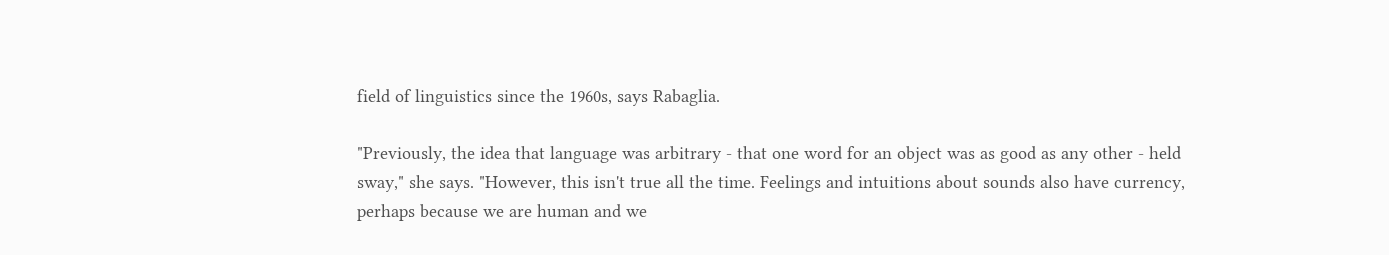field of linguistics since the 1960s, says Rabaglia.

"Previously, the idea that language was arbitrary - that one word for an object was as good as any other - held sway," she says. "However, this isn't true all the time. Feelings and intuitions about sounds also have currency, perhaps because we are human and we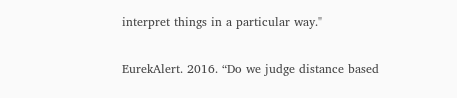interpret things in a particular way."

EurekAlert. 2016. “Do we judge distance based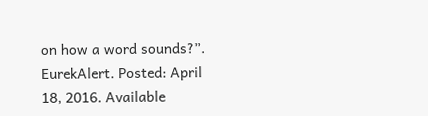on how a word sounds?”. EurekAlert. Posted: April 18, 2016. Available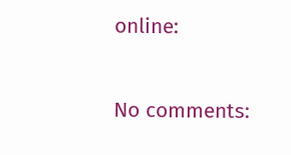online:

No comments: